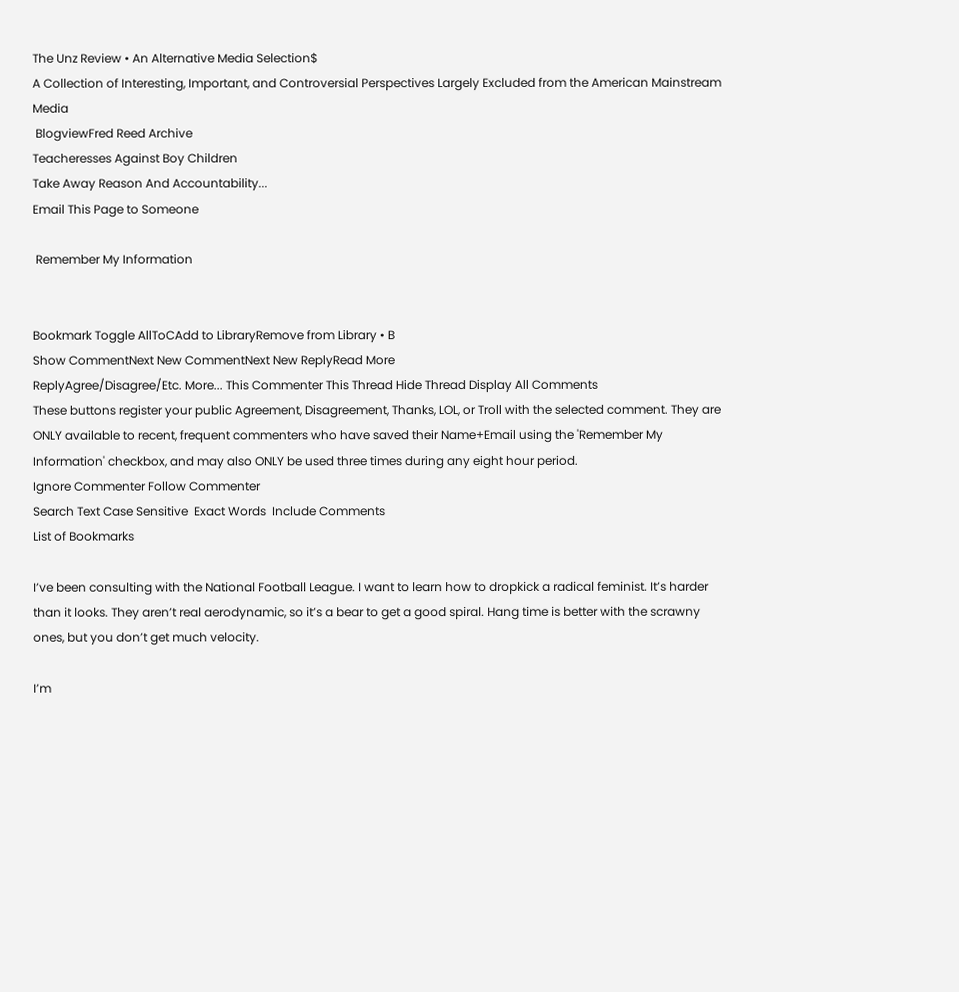The Unz Review • An Alternative Media Selection$
A Collection of Interesting, Important, and Controversial Perspectives Largely Excluded from the American Mainstream Media
 BlogviewFred Reed Archive
Teacheresses Against Boy Children
Take Away Reason And Accountability...
Email This Page to Someone

 Remember My Information


Bookmark Toggle AllToCAdd to LibraryRemove from Library • B
Show CommentNext New CommentNext New ReplyRead More
ReplyAgree/Disagree/Etc. More... This Commenter This Thread Hide Thread Display All Comments
These buttons register your public Agreement, Disagreement, Thanks, LOL, or Troll with the selected comment. They are ONLY available to recent, frequent commenters who have saved their Name+Email using the 'Remember My Information' checkbox, and may also ONLY be used three times during any eight hour period.
Ignore Commenter Follow Commenter
Search Text Case Sensitive  Exact Words  Include Comments
List of Bookmarks

I’ve been consulting with the National Football League. I want to learn how to dropkick a radical feminist. It’s harder than it looks. They aren’t real aerodynamic, so it’s a bear to get a good spiral. Hang time is better with the scrawny ones, but you don’t get much velocity.

I’m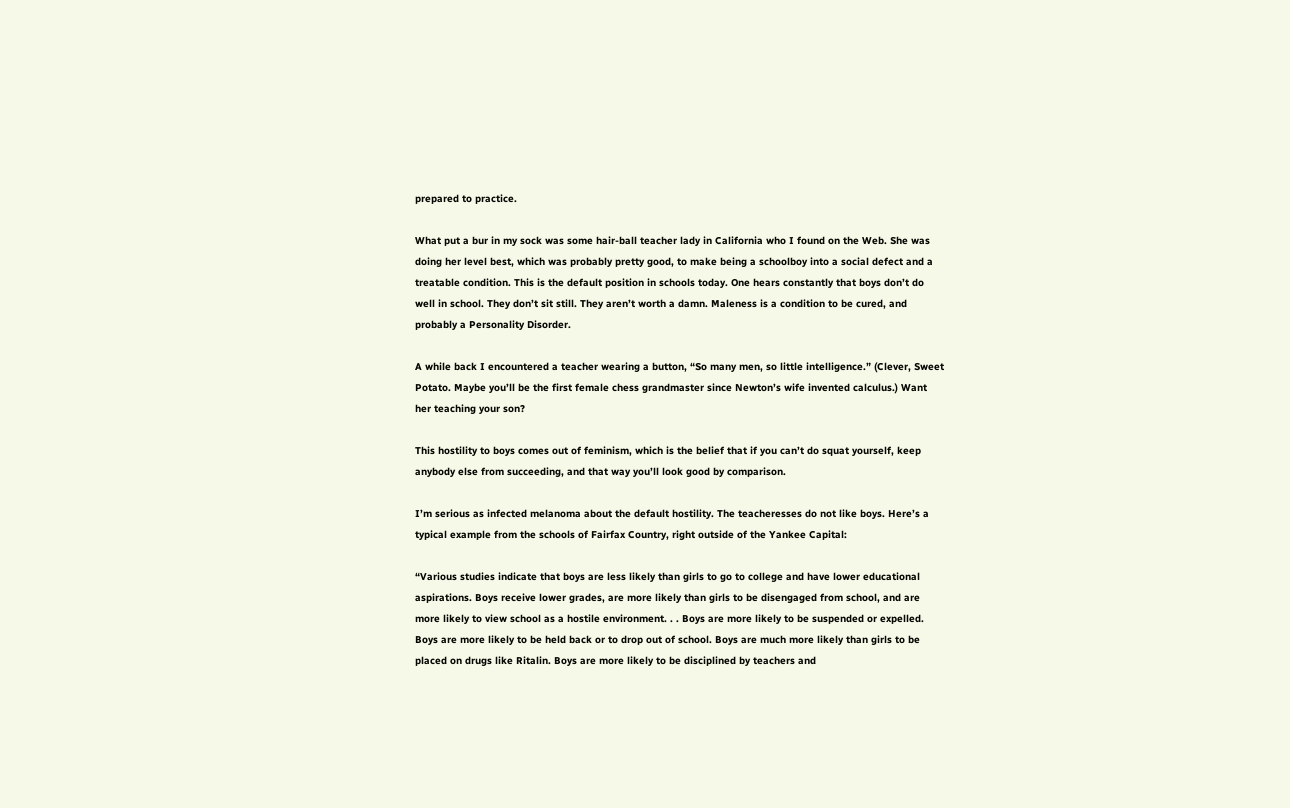prepared to practice.

What put a bur in my sock was some hair-ball teacher lady in California who I found on the Web. She was doing her level best, which was probably pretty good, to make being a schoolboy into a social defect and a treatable condition. This is the default position in schools today. One hears constantly that boys don’t do well in school. They don’t sit still. They aren’t worth a damn. Maleness is a condition to be cured, and probably a Personality Disorder.

A while back I encountered a teacher wearing a button, “So many men, so little intelligence.” (Clever, Sweet Potato. Maybe you’ll be the first female chess grandmaster since Newton’s wife invented calculus.) Want her teaching your son?

This hostility to boys comes out of feminism, which is the belief that if you can’t do squat yourself, keep anybody else from succeeding, and that way you’ll look good by comparison.

I’m serious as infected melanoma about the default hostility. The teacheresses do not like boys. Here’s a typical example from the schools of Fairfax Country, right outside of the Yankee Capital:

“Various studies indicate that boys are less likely than girls to go to college and have lower educational aspirations. Boys receive lower grades, are more likely than girls to be disengaged from school, and are more likely to view school as a hostile environment. . . Boys are more likely to be suspended or expelled. Boys are more likely to be held back or to drop out of school. Boys are much more likely than girls to be placed on drugs like Ritalin. Boys are more likely to be disciplined by teachers and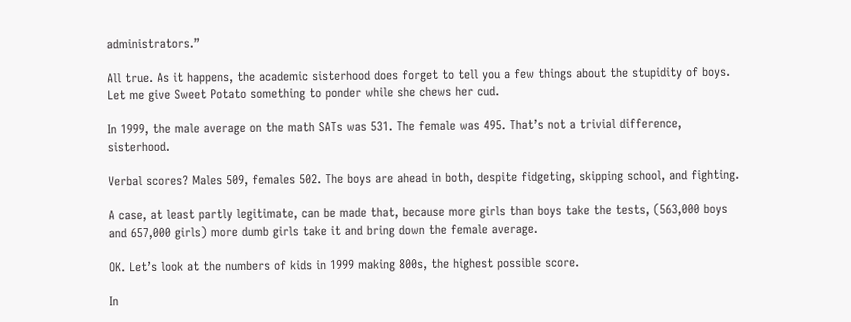administrators.”

All true. As it happens, the academic sisterhood does forget to tell you a few things about the stupidity of boys. Let me give Sweet Potato something to ponder while she chews her cud.

In 1999, the male average on the math SATs was 531. The female was 495. That’s not a trivial difference, sisterhood.

Verbal scores? Males 509, females 502. The boys are ahead in both, despite fidgeting, skipping school, and fighting.

A case, at least partly legitimate, can be made that, because more girls than boys take the tests, (563,000 boys and 657,000 girls) more dumb girls take it and bring down the female average.

OK. Let’s look at the numbers of kids in 1999 making 800s, the highest possible score.

In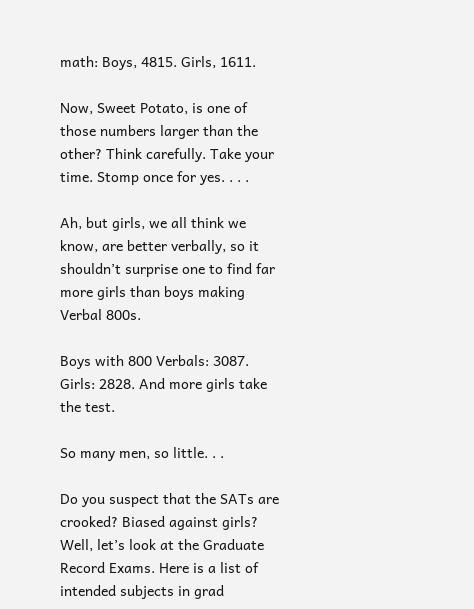math: Boys, 4815. Girls, 1611.

Now, Sweet Potato, is one of those numbers larger than the other? Think carefully. Take your time. Stomp once for yes. . . .

Ah, but girls, we all think we know, are better verbally, so it shouldn’t surprise one to find far more girls than boys making Verbal 800s.

Boys with 800 Verbals: 3087. Girls: 2828. And more girls take the test.

So many men, so little. . .

Do you suspect that the SATs are crooked? Biased against girls? Well, let’s look at the Graduate Record Exams. Here is a list of intended subjects in grad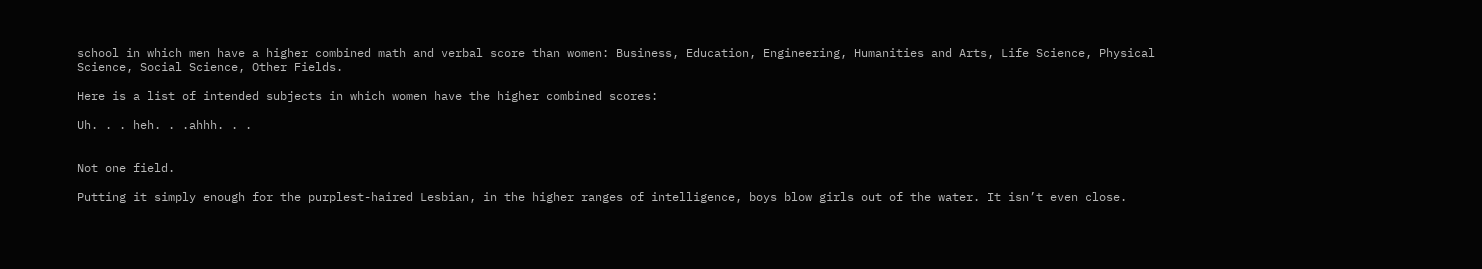school in which men have a higher combined math and verbal score than women: Business, Education, Engineering, Humanities and Arts, Life Science, Physical Science, Social Science, Other Fields.

Here is a list of intended subjects in which women have the higher combined scores:

Uh. . . heh. . .ahhh. . .


Not one field.

Putting it simply enough for the purplest-haired Lesbian, in the higher ranges of intelligence, boys blow girls out of the water. It isn’t even close.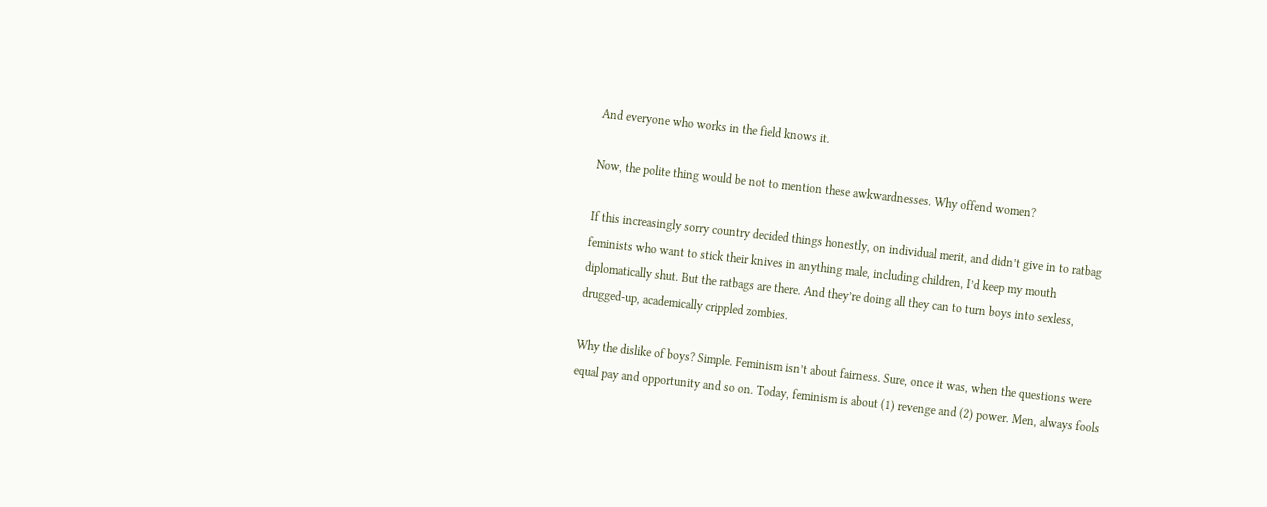And everyone who works in the field knows it.

Now, the polite thing would be not to mention these awkwardnesses. Why offend women?

If this increasingly sorry country decided things honestly, on individual merit, and didn’t give in to ratbag feminists who want to stick their knives in anything male, including children, I’d keep my mouth diplomatically shut. But the ratbags are there. And they’re doing all they can to turn boys into sexless, drugged-up, academically crippled zombies.

Why the dislike of boys? Simple. Feminism isn’t about fairness. Sure, once it was, when the questions were equal pay and opportunity and so on. Today, feminism is about (1) revenge and (2) power. Men, always fools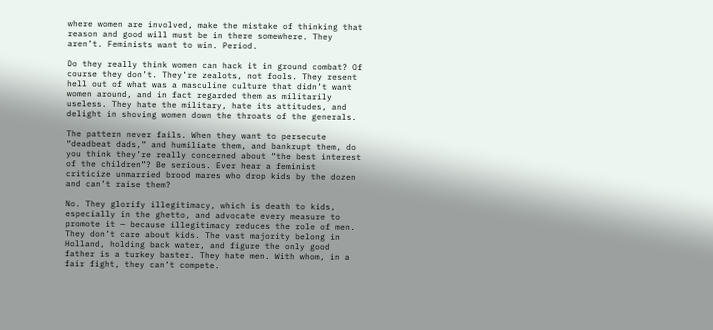where women are involved, make the mistake of thinking that reason and good will must be in there somewhere. They aren’t. Feminists want to win. Period.

Do they really think women can hack it in ground combat? Of course they don’t. They’re zealots, not fools. They resent hell out of what was a masculine culture that didn’t want women around, and in fact regarded them as militarily useless. They hate the military, hate its attitudes, and delight in shoving women down the throats of the generals.

The pattern never fails. When they want to persecute “deadbeat dads,” and humiliate them, and bankrupt them, do you think they’re really concerned about “the best interest of the children”? Be serious. Ever hear a feminist criticize unmarried brood mares who drop kids by the dozen and can’t raise them?

No. They glorify illegitimacy, which is death to kids, especially in the ghetto, and advocate every measure to promote it — because illegitimacy reduces the role of men. They don’t care about kids. The vast majority belong in Holland, holding back water, and figure the only good father is a turkey baster. They hate men. With whom, in a fair fight, they can’t compete.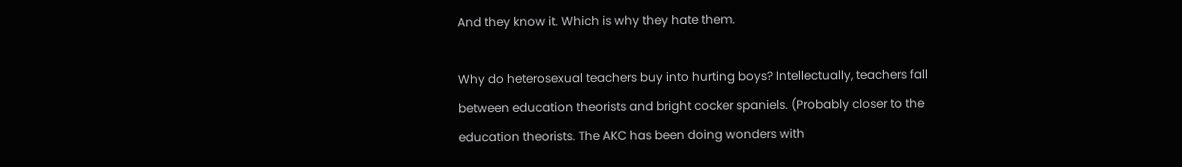And they know it. Which is why they hate them.

Why do heterosexual teachers buy into hurting boys? Intellectually, teachers fall between education theorists and bright cocker spaniels. (Probably closer to the education theorists. The AKC has been doing wonders with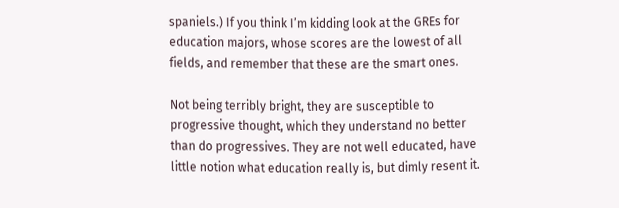spaniels.) If you think I’m kidding look at the GREs for education majors, whose scores are the lowest of all fields, and remember that these are the smart ones.

Not being terribly bright, they are susceptible to progressive thought, which they understand no better than do progressives. They are not well educated, have little notion what education really is, but dimly resent it.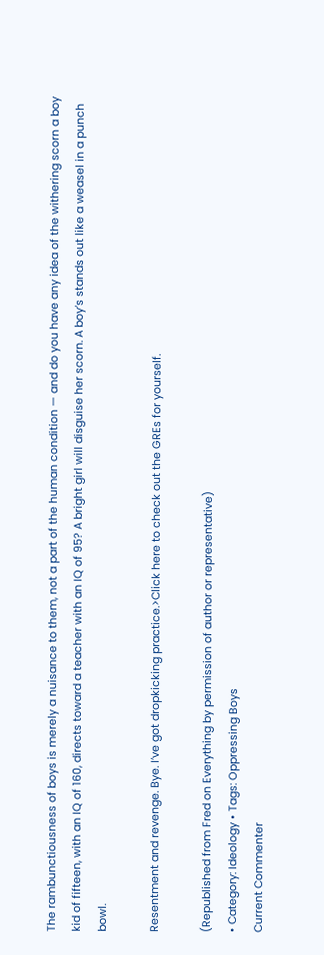The rambunctiousness of boys is merely a nuisance to them, not a part of the human condition — and do you have any idea of the withering scorn a boy kid of fifteen, with an IQ of 160, directs toward a teacher with an IQ of 95? A bright girl will disguise her scorn. A boy’s stands out like a weasel in a punch bowl.

Resentment and revenge. Bye. I’ve got dropkicking practice.>Click here to check out the GREs for yourself.

(Republished from Fred on Everything by permission of author or representative)
• Category: Ideology • Tags: Oppressing Boys
Current Commenter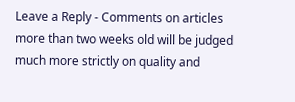Leave a Reply - Comments on articles more than two weeks old will be judged much more strictly on quality and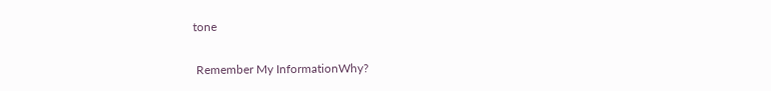tone

 Remember My InformationWhy?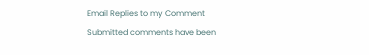Email Replies to my Comment
Submitted comments have been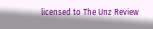licensed to The Unz Review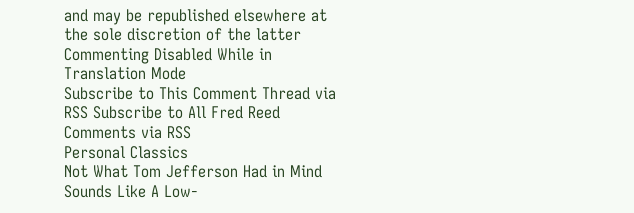and may be republished elsewhere at the sole discretion of the latter
Commenting Disabled While in Translation Mode
Subscribe to This Comment Thread via RSS Subscribe to All Fred Reed Comments via RSS
Personal Classics
Not What Tom Jefferson Had in Mind
Sounds Like A Low-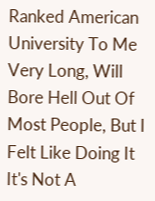Ranked American University To Me
Very Long, Will Bore Hell Out Of Most People, But I Felt Like Doing It
It's Not A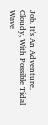Job. It's An Adventure.
Cloudy, With Possible Tidal Wave